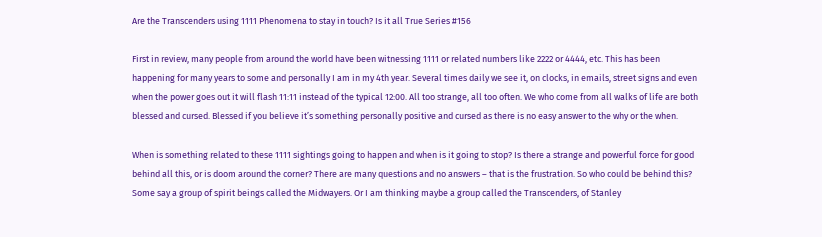Are the Transcenders using 1111 Phenomena to stay in touch? Is it all True Series #156

First in review, many people from around the world have been witnessing 1111 or related numbers like 2222 or 4444, etc. This has been happening for many years to some and personally I am in my 4th year. Several times daily we see it, on clocks, in emails, street signs and even when the power goes out it will flash 11:11 instead of the typical 12:00. All too strange, all too often. We who come from all walks of life are both blessed and cursed. Blessed if you believe it’s something personally positive and cursed as there is no easy answer to the why or the when.

When is something related to these 1111 sightings going to happen and when is it going to stop? Is there a strange and powerful force for good behind all this, or is doom around the corner? There are many questions and no answers – that is the frustration. So who could be behind this? Some say a group of spirit beings called the Midwayers. Or I am thinking maybe a group called the Transcenders, of Stanley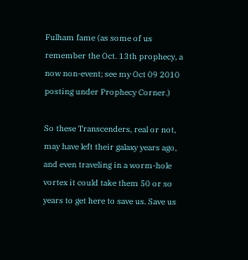Fulham fame (as some of us remember the Oct. 13th prophecy, a now non-event; see my Oct 09 2010 posting under Prophecy Corner.)

So these Transcenders, real or not, may have left their galaxy years ago, and even traveling in a worm-hole vortex it could take them 50 or so years to get here to save us. Save us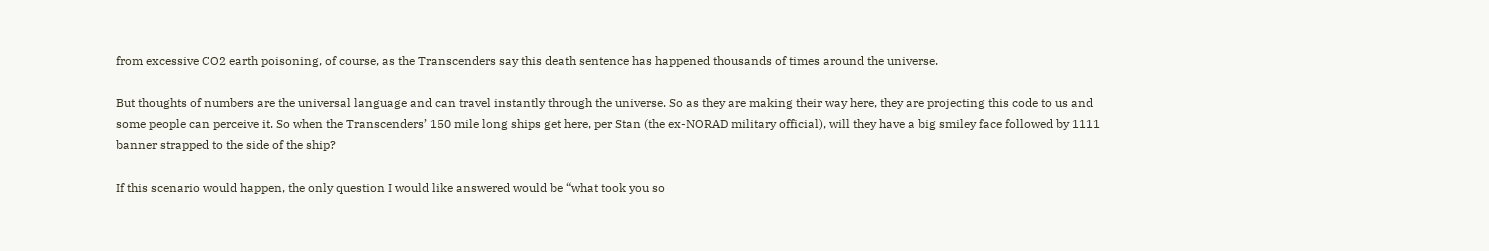from excessive CO2 earth poisoning, of course, as the Transcenders say this death sentence has happened thousands of times around the universe.

But thoughts of numbers are the universal language and can travel instantly through the universe. So as they are making their way here, they are projecting this code to us and some people can perceive it. So when the Transcenders’ 150 mile long ships get here, per Stan (the ex-NORAD military official), will they have a big smiley face followed by 1111 banner strapped to the side of the ship?

If this scenario would happen, the only question I would like answered would be “what took you so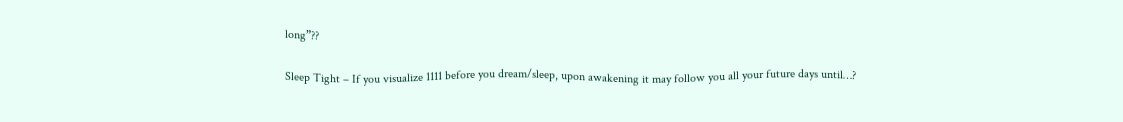long”??

Sleep Tight – If you visualize 1111 before you dream/sleep, upon awakening it may follow you all your future days until…?